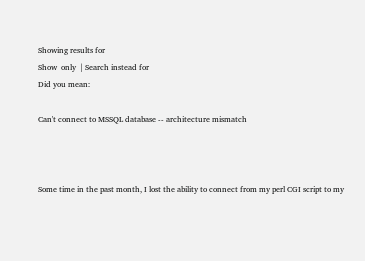Showing results for
Show  only  | Search instead for
Did you mean:

Can't connect to MSSQL database -- architecture mismatch



Some time in the past month, I lost the ability to connect from my perl CGI script to my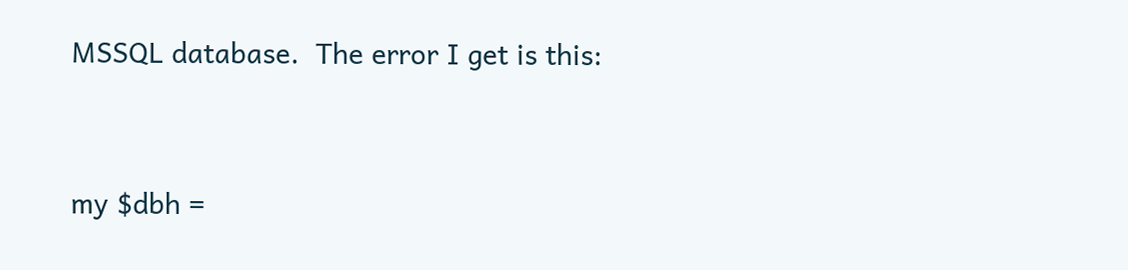MSSQL database.  The error I get is this:


my $dbh =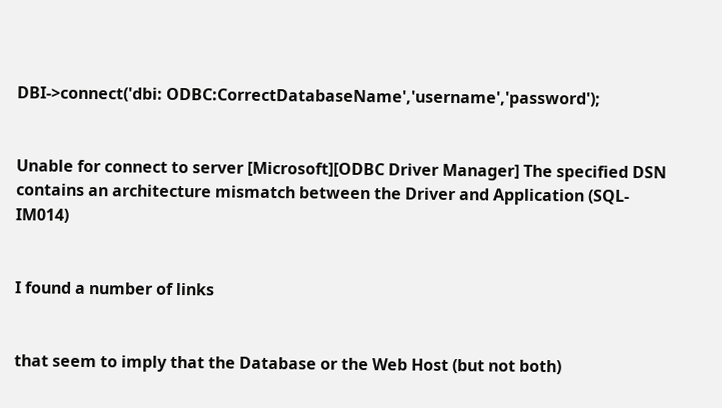DBI->connect('dbi: ODBC:CorrectDatabaseName','username','password');


Unable for connect to server [Microsoft][ODBC Driver Manager] The specified DSN contains an architecture mismatch between the Driver and Application (SQL-IM014)


I found a number of links


that seem to imply that the Database or the Web Host (but not both)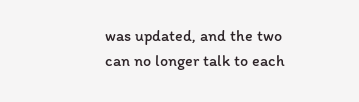was updated, and the two can no longer talk to each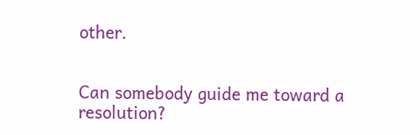other.


Can somebody guide me toward a resolution?